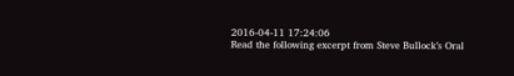2016-04-11 17:24:06
Read the following excerpt from Steve Bullock’s Oral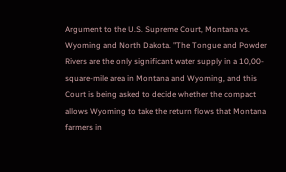Argument to the U.S. Supreme Court, Montana vs. Wyoming and North Dakota. "The Tongue and Powder Rivers are the only significant water supply in a 10,00-square-mile area in Montana and Wyoming, and this Court is being asked to decide whether the compact allows Wyoming to take the return flows that Montana farmers in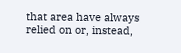that area have always relied on or, instead,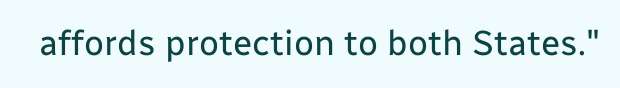affords protection to both States."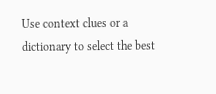Use context clues or a dictionary to select the best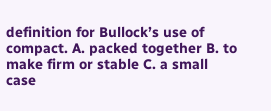definition for Bullock’s use of compact. A. packed together B. to make firm or stable C. a small case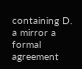containing D. a mirror a formal agreement